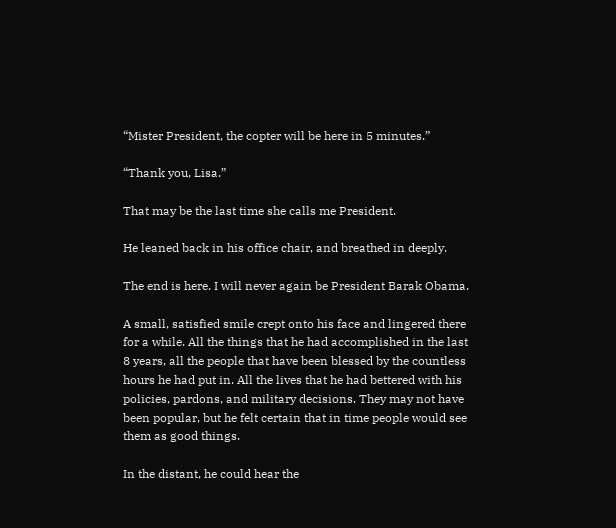“Mister President, the copter will be here in 5 minutes.”

“Thank you, Lisa.”

That may be the last time she calls me President.

He leaned back in his office chair, and breathed in deeply.

The end is here. I will never again be President Barak Obama.

A small, satisfied smile crept onto his face and lingered there for a while. All the things that he had accomplished in the last 8 years, all the people that have been blessed by the countless hours he had put in. All the lives that he had bettered with his policies, pardons, and military decisions. They may not have been popular, but he felt certain that in time people would see them as good things.

In the distant, he could hear the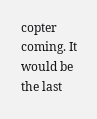copter coming. It would be the last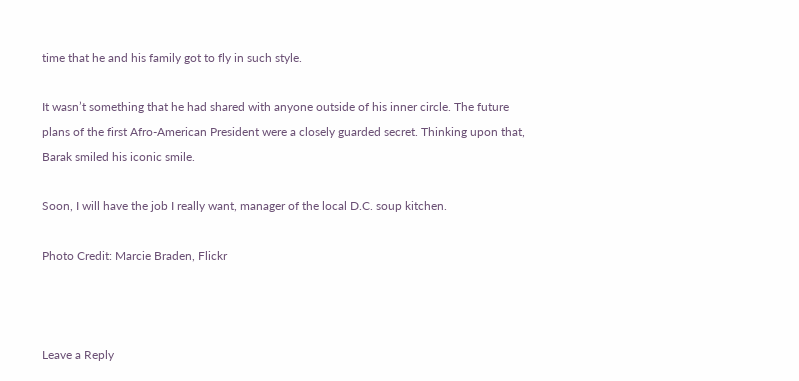time that he and his family got to fly in such style.

It wasn’t something that he had shared with anyone outside of his inner circle. The future plans of the first Afro-American President were a closely guarded secret. Thinking upon that, Barak smiled his iconic smile.

Soon, I will have the job I really want, manager of the local D.C. soup kitchen.

Photo Credit: Marcie Braden, Flickr



Leave a Reply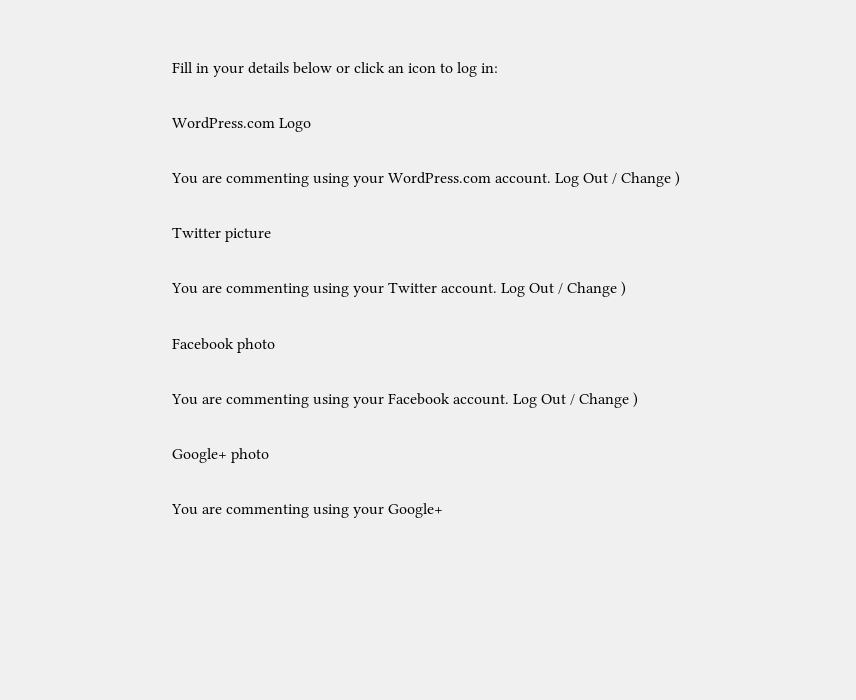Fill in your details below or click an icon to log in:

WordPress.com Logo

You are commenting using your WordPress.com account. Log Out / Change )

Twitter picture

You are commenting using your Twitter account. Log Out / Change )

Facebook photo

You are commenting using your Facebook account. Log Out / Change )

Google+ photo

You are commenting using your Google+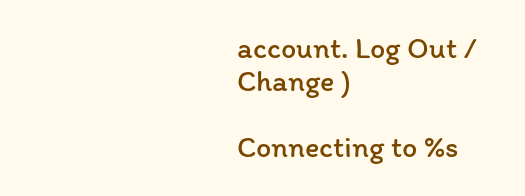account. Log Out / Change )

Connecting to %s